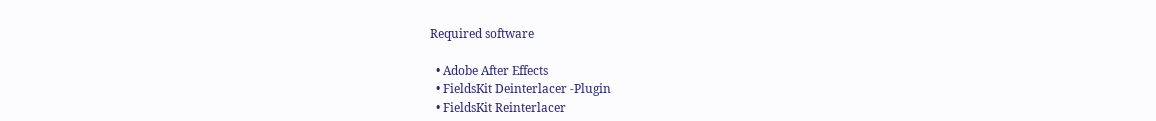Required software

  • Adobe After Effects
  • FieldsKit Deinterlacer -Plugin
  • FieldsKit Reinterlacer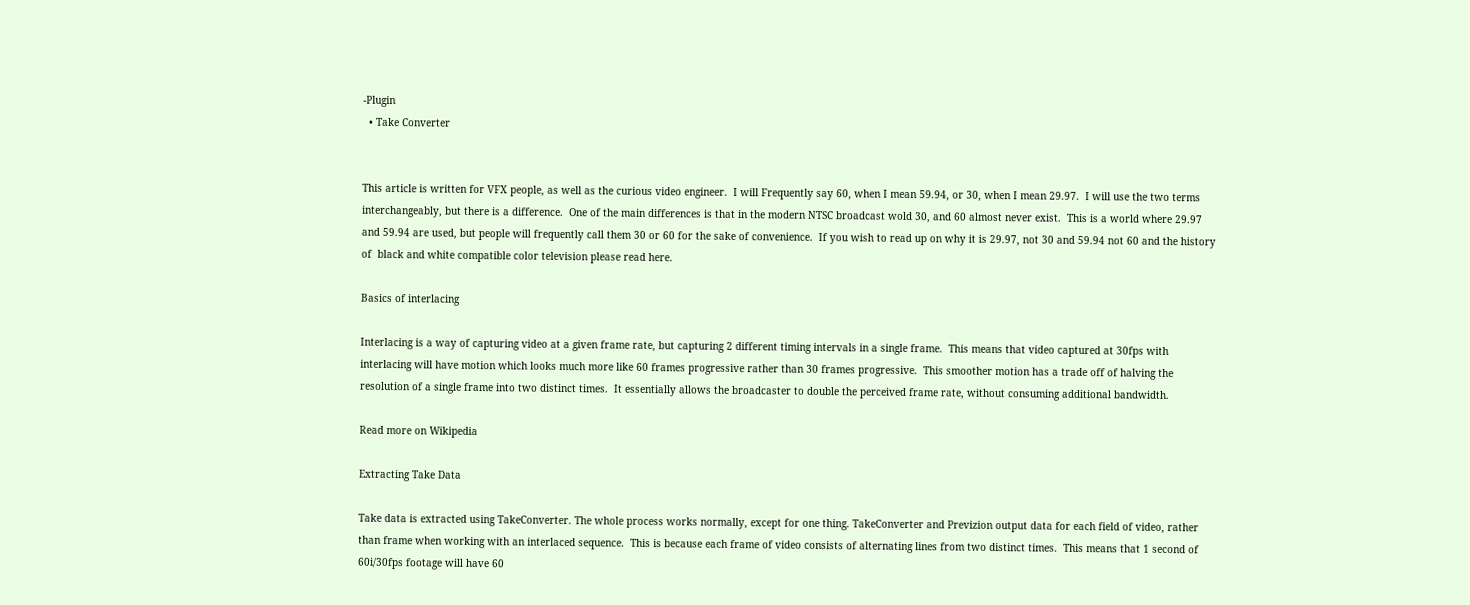-Plugin
  • Take Converter


This article is written for VFX people, as well as the curious video engineer.  I will Frequently say 60, when I mean 59.94, or 30, when I mean 29.97.  I will use the two terms interchangeably, but there is a difference.  One of the main differences is that in the modern NTSC broadcast wold 30, and 60 almost never exist.  This is a world where 29.97 and 59.94 are used, but people will frequently call them 30 or 60 for the sake of convenience.  If you wish to read up on why it is 29.97, not 30 and 59.94 not 60 and the history of  black and white compatible color television please read here.

Basics of interlacing

Interlacing is a way of capturing video at a given frame rate, but capturing 2 different timing intervals in a single frame.  This means that video captured at 30fps with interlacing will have motion which looks much more like 60 frames progressive rather than 30 frames progressive.  This smoother motion has a trade off of halving the resolution of a single frame into two distinct times.  It essentially allows the broadcaster to double the perceived frame rate, without consuming additional bandwidth.

Read more on Wikipedia

Extracting Take Data

Take data is extracted using TakeConverter. The whole process works normally, except for one thing. TakeConverter and Previzion output data for each field of video, rather than frame when working with an interlaced sequence.  This is because each frame of video consists of alternating lines from two distinct times.  This means that 1 second of 60i/30fps footage will have 60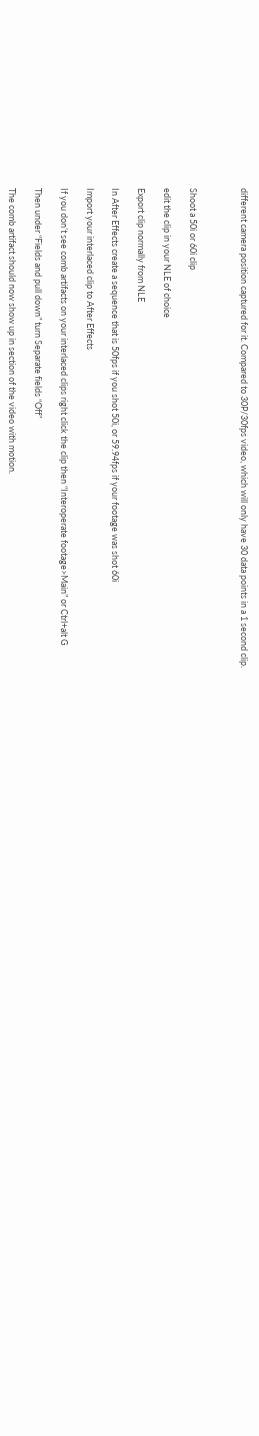different camera position captured for it. Compared to 30P/30fps video, which will only have 30 data points in a 1 second clip.



Shoot a 50i or 60i clip

edit the clip in your NLE of choice

Export clip normally from NLE

In After Effects create a sequence that is 50fps if you shot 50i, or 59.94fps if your footage was shot 60i

Import your interlaced clip to After Effects

If you don’t see comb artifacts on your interlaced clips right click the clip then “Interoperate footage>Main” or Ctrl+alt G

Then under “Fields and pull down” turn Separate fields “Off”

The comb artifact should now show up in section of the video with motion.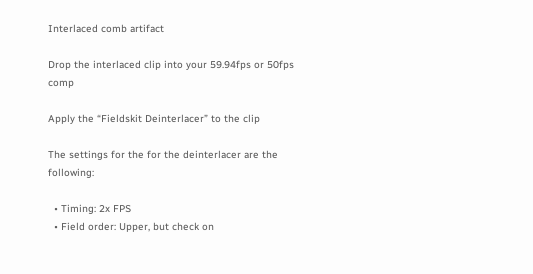Interlaced comb artifact

Drop the interlaced clip into your 59.94fps or 50fps comp

Apply the “Fieldskit Deinterlacer” to the clip

The settings for the for the deinterlacer are the following:

  • Timing: 2x FPS
  • Field order: Upper, but check on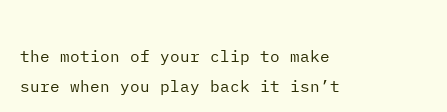the motion of your clip to make sure when you play back it isn’t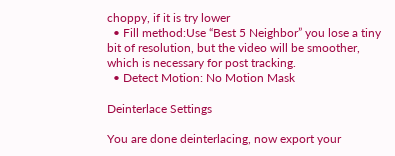choppy, if it is try lower
  • Fill method:Use “Best 5 Neighbor” you lose a tiny bit of resolution, but the video will be smoother, which is necessary for post tracking.
  • Detect Motion: No Motion Mask

Deinterlace Settings

You are done deinterlacing, now export your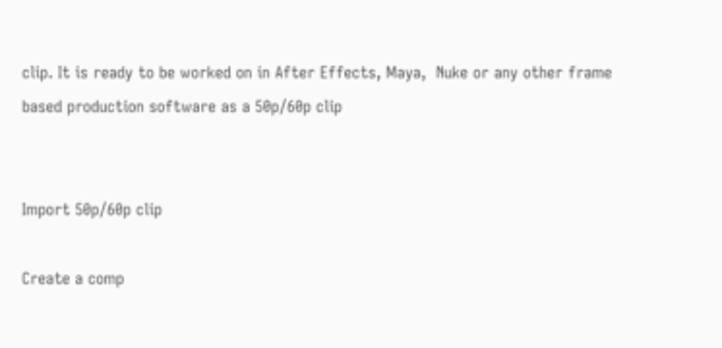clip. It is ready to be worked on in After Effects, Maya,  Nuke or any other frame based production software as a 50p/60p clip


Import 50p/60p clip

Create a comp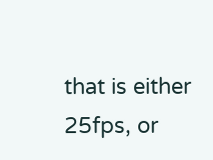that is either 25fps, or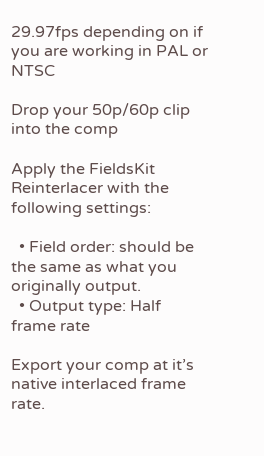29.97fps depending on if you are working in PAL or NTSC

Drop your 50p/60p clip into the comp

Apply the FieldsKit Reinterlacer with the following settings:

  • Field order: should be the same as what you originally output.
  • Output type: Half frame rate

Export your comp at it’s native interlaced frame rate.